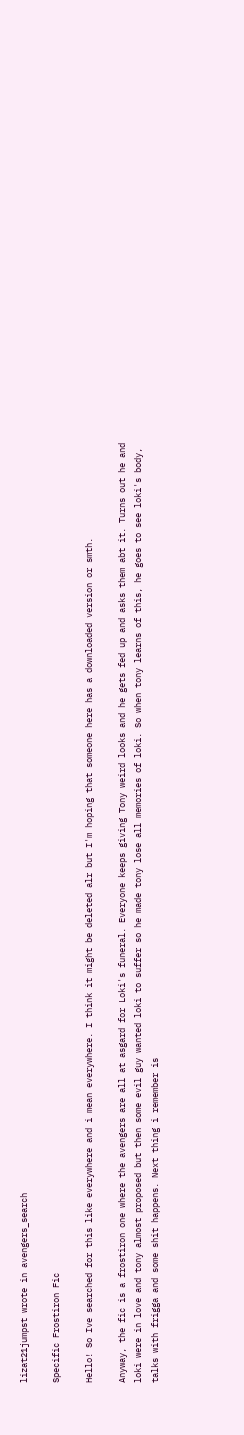lizat21jumpst wrote in avengers_search

Specific Frostiron Fic

Hello! So Ive searched for this like everywhere and i mean everywhere. I think it might be deleted alr but I'm hoping that someone here has a downloaded version or smth.

Anyway, the fic is a frostiron one where the avengers are all at asgard for Loki's funeral. Everyone keeps giving Tony weird looks and he gets fed up and asks them abt it. Turns out he and loki were in love and tony almost proposed but then some evil guy wanted loki to suffer so he made tony lose all memories of loki. So when tony learns of this, he goes to see loki's body, talks with frigga and some shit happens. Next thing i remember is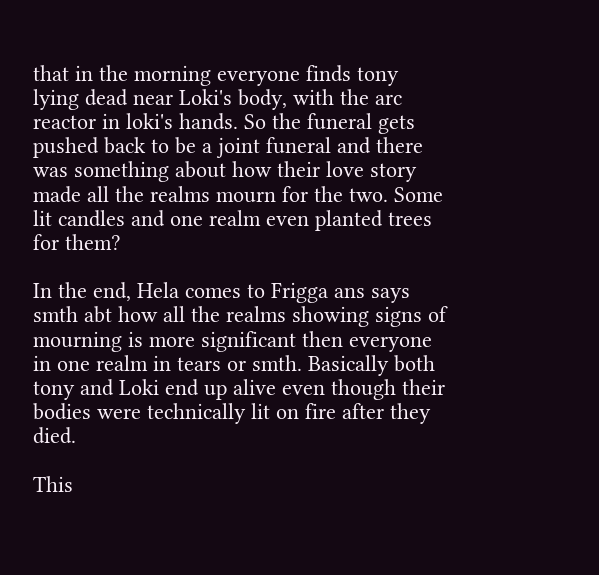that in the morning everyone finds tony lying dead near Loki's body, with the arc reactor in loki's hands. So the funeral gets pushed back to be a joint funeral and there was something about how their love story made all the realms mourn for the two. Some lit candles and one realm even planted trees for them?

In the end, Hela comes to Frigga ans says smth abt how all the realms showing signs of mourning is more significant then everyone in one realm in tears or smth. Basically both tony and Loki end up alive even though their bodies were technically lit on fire after they died.

This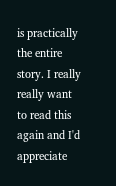is practically the entire story. I really really want to read this again and I'd appreciate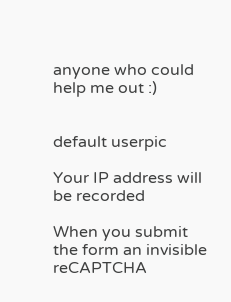anyone who could help me out :)


default userpic

Your IP address will be recorded

When you submit the form an invisible reCAPTCHA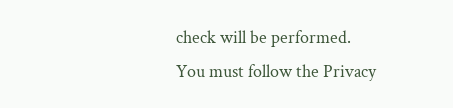check will be performed.
You must follow the Privacy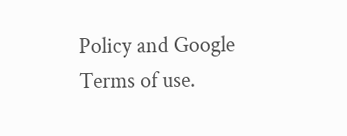Policy and Google Terms of use.